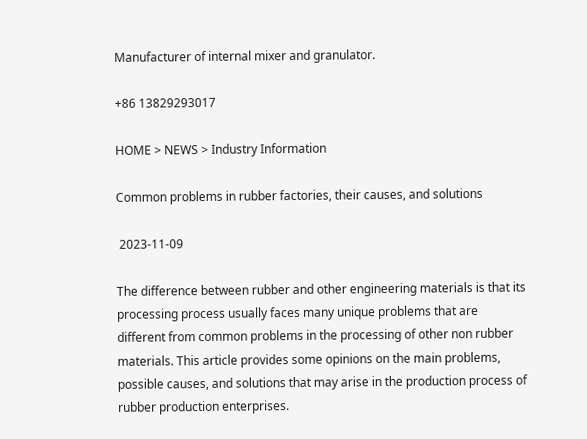Manufacturer of internal mixer and granulator.

+86 13829293017

HOME > NEWS > Industry Information

Common problems in rubber factories, their causes, and solutions

 2023-11-09

The difference between rubber and other engineering materials is that its processing process usually faces many unique problems that are different from common problems in the processing of other non rubber materials. This article provides some opinions on the main problems, possible causes, and solutions that may arise in the production process of rubber production enterprises.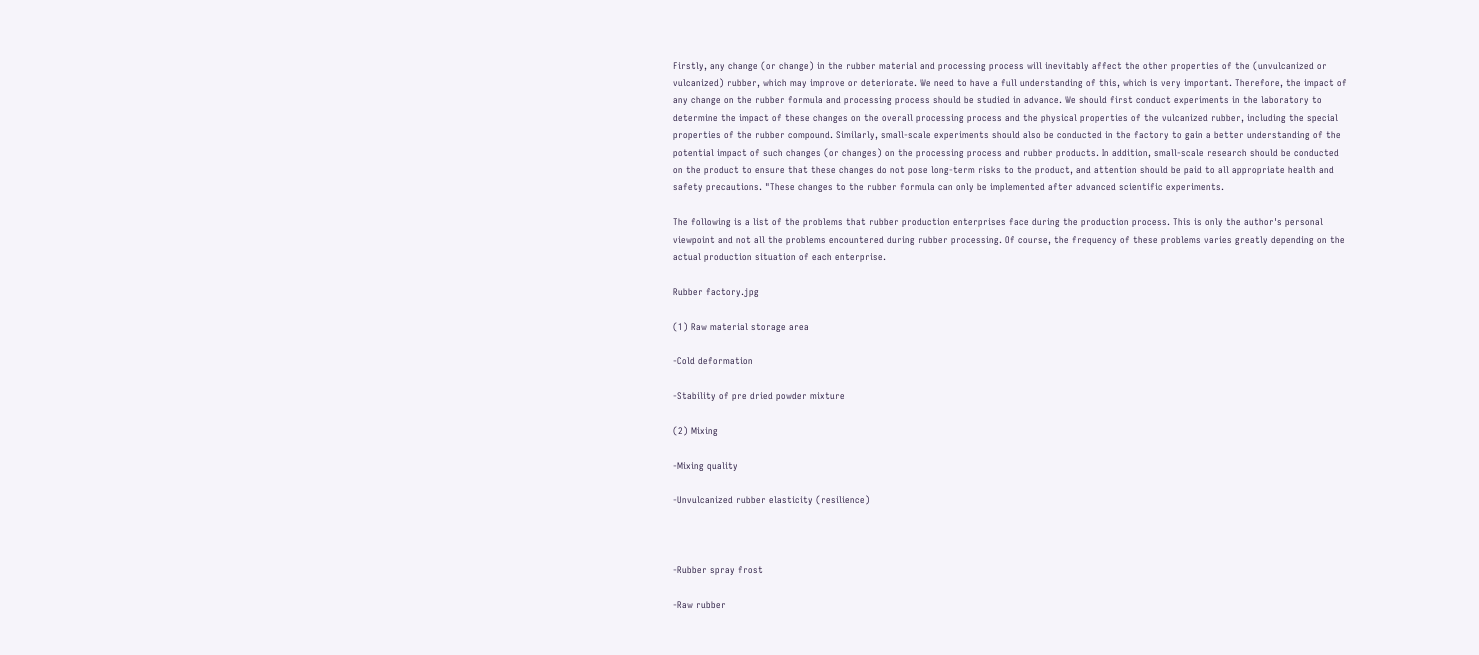Firstly, any change (or change) in the rubber material and processing process will inevitably affect the other properties of the (unvulcanized or vulcanized) rubber, which may improve or deteriorate. We need to have a full understanding of this, which is very important. Therefore, the impact of any change on the rubber formula and processing process should be studied in advance. We should first conduct experiments in the laboratory to determine the impact of these changes on the overall processing process and the physical properties of the vulcanized rubber, including the special properties of the rubber compound. Similarly, small-scale experiments should also be conducted in the factory to gain a better understanding of the potential impact of such changes (or changes) on the processing process and rubber products. In addition, small-scale research should be conducted on the product to ensure that these changes do not pose long-term risks to the product, and attention should be paid to all appropriate health and safety precautions. "These changes to the rubber formula can only be implemented after advanced scientific experiments.

The following is a list of the problems that rubber production enterprises face during the production process. This is only the author's personal viewpoint and not all the problems encountered during rubber processing. Of course, the frequency of these problems varies greatly depending on the actual production situation of each enterprise.

Rubber factory.jpg

(1) Raw material storage area

-Cold deformation

-Stability of pre dried powder mixture

(2) Mixing

-Mixing quality

-Unvulcanized rubber elasticity (resilience)



-Rubber spray frost

-Raw rubber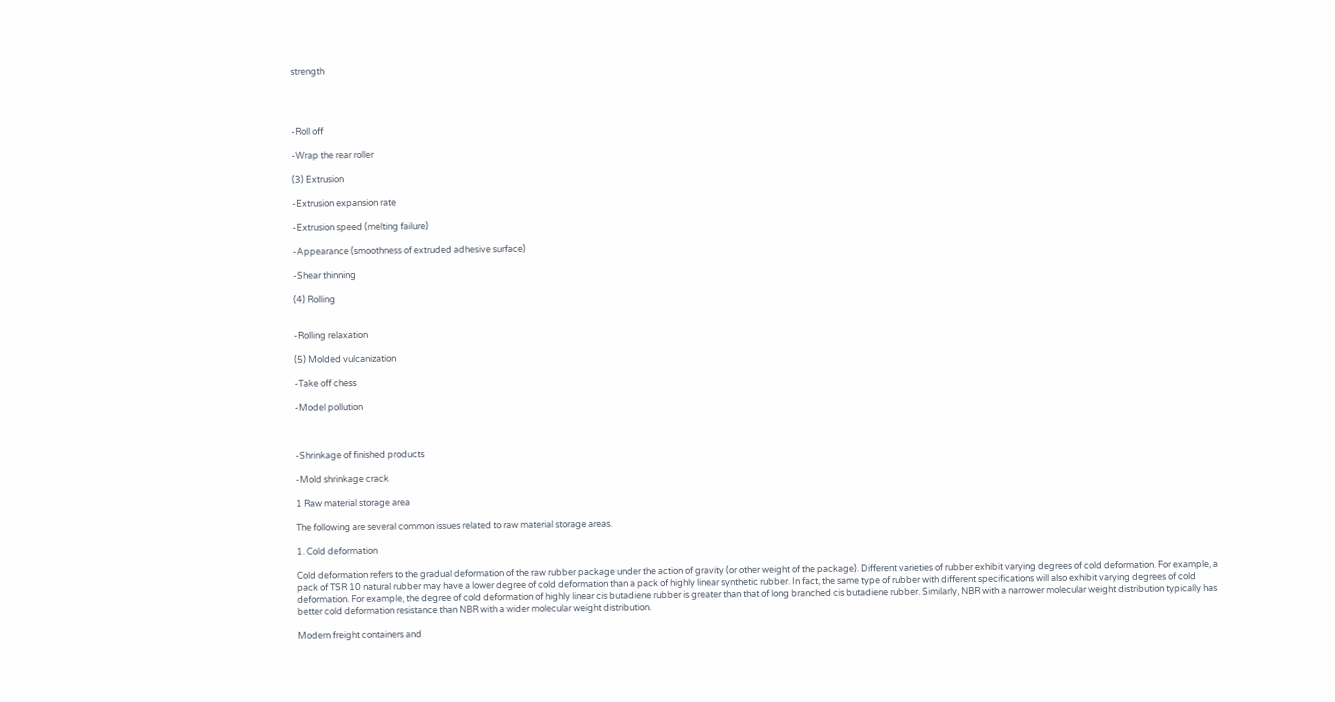strength




-Roll off

-Wrap the rear roller

(3) Extrusion

-Extrusion expansion rate

-Extrusion speed (melting failure)

-Appearance (smoothness of extruded adhesive surface)

-Shear thinning

(4) Rolling


-Rolling relaxation

(5) Molded vulcanization

-Take off chess

-Model pollution



-Shrinkage of finished products

-Mold shrinkage crack

1 Raw material storage area

The following are several common issues related to raw material storage areas.

1. Cold deformation

Cold deformation refers to the gradual deformation of the raw rubber package under the action of gravity (or other weight of the package). Different varieties of rubber exhibit varying degrees of cold deformation. For example, a pack of TSR 10 natural rubber may have a lower degree of cold deformation than a pack of highly linear synthetic rubber. In fact, the same type of rubber with different specifications will also exhibit varying degrees of cold deformation. For example, the degree of cold deformation of highly linear cis butadiene rubber is greater than that of long branched cis butadiene rubber. Similarly, NBR with a narrower molecular weight distribution typically has better cold deformation resistance than NBR with a wider molecular weight distribution.

Modern freight containers and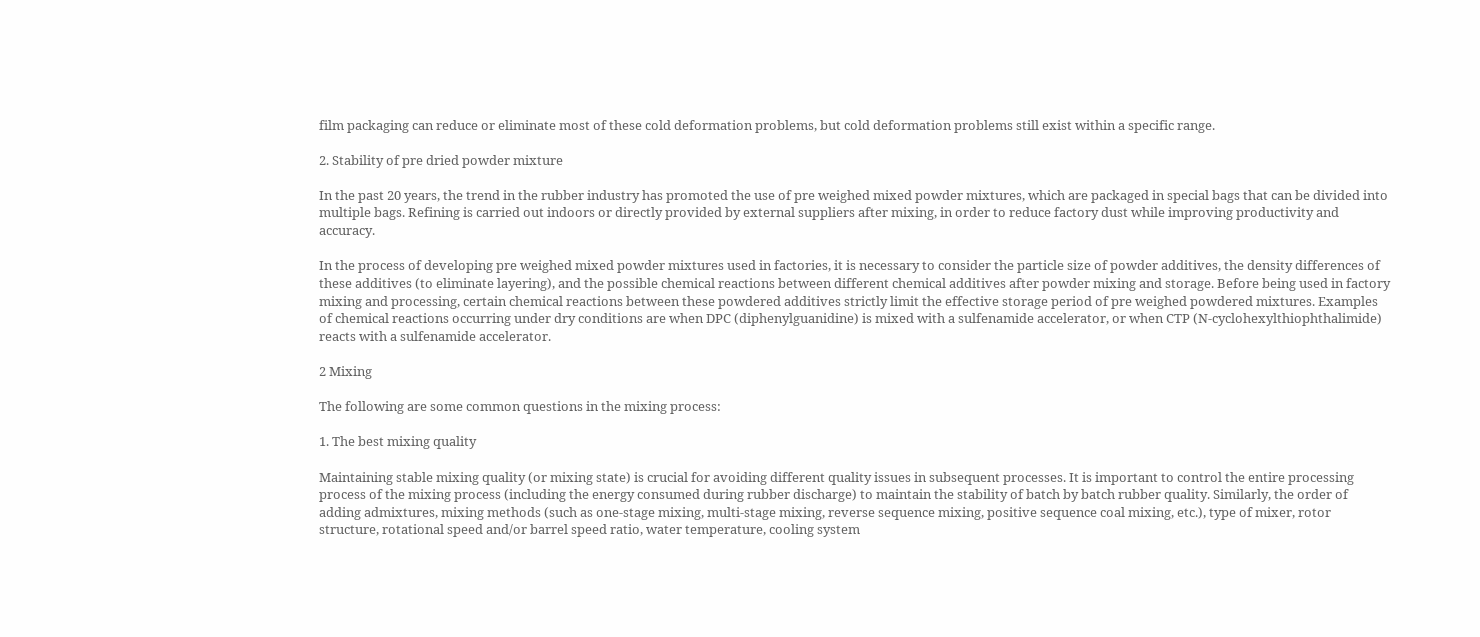film packaging can reduce or eliminate most of these cold deformation problems, but cold deformation problems still exist within a specific range.

2. Stability of pre dried powder mixture

In the past 20 years, the trend in the rubber industry has promoted the use of pre weighed mixed powder mixtures, which are packaged in special bags that can be divided into multiple bags. Refining is carried out indoors or directly provided by external suppliers after mixing, in order to reduce factory dust while improving productivity and accuracy.

In the process of developing pre weighed mixed powder mixtures used in factories, it is necessary to consider the particle size of powder additives, the density differences of these additives (to eliminate layering), and the possible chemical reactions between different chemical additives after powder mixing and storage. Before being used in factory mixing and processing, certain chemical reactions between these powdered additives strictly limit the effective storage period of pre weighed powdered mixtures. Examples of chemical reactions occurring under dry conditions are when DPC (diphenylguanidine) is mixed with a sulfenamide accelerator, or when CTP (N-cyclohexylthiophthalimide) reacts with a sulfenamide accelerator.

2 Mixing

The following are some common questions in the mixing process:

1. The best mixing quality

Maintaining stable mixing quality (or mixing state) is crucial for avoiding different quality issues in subsequent processes. It is important to control the entire processing process of the mixing process (including the energy consumed during rubber discharge) to maintain the stability of batch by batch rubber quality. Similarly, the order of adding admixtures, mixing methods (such as one-stage mixing, multi-stage mixing, reverse sequence mixing, positive sequence coal mixing, etc.), type of mixer, rotor structure, rotational speed and/or barrel speed ratio, water temperature, cooling system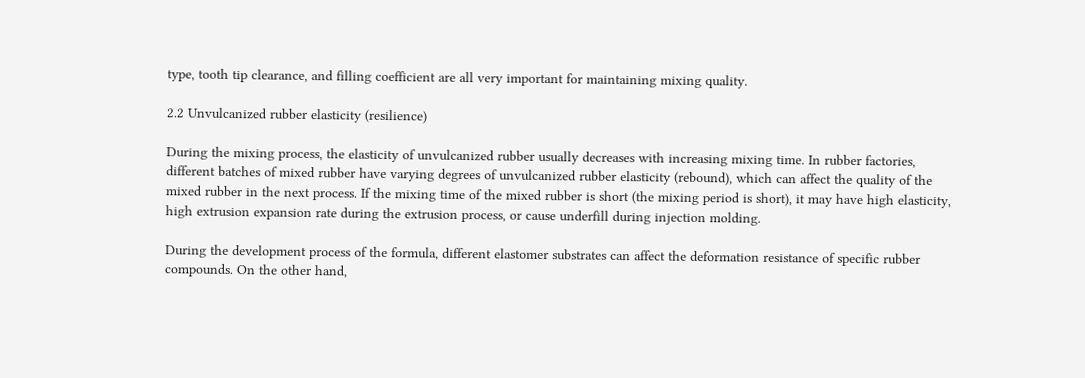type, tooth tip clearance, and filling coefficient are all very important for maintaining mixing quality.

2.2 Unvulcanized rubber elasticity (resilience)

During the mixing process, the elasticity of unvulcanized rubber usually decreases with increasing mixing time. In rubber factories, different batches of mixed rubber have varying degrees of unvulcanized rubber elasticity (rebound), which can affect the quality of the mixed rubber in the next process. If the mixing time of the mixed rubber is short (the mixing period is short), it may have high elasticity, high extrusion expansion rate during the extrusion process, or cause underfill during injection molding.

During the development process of the formula, different elastomer substrates can affect the deformation resistance of specific rubber compounds. On the other hand,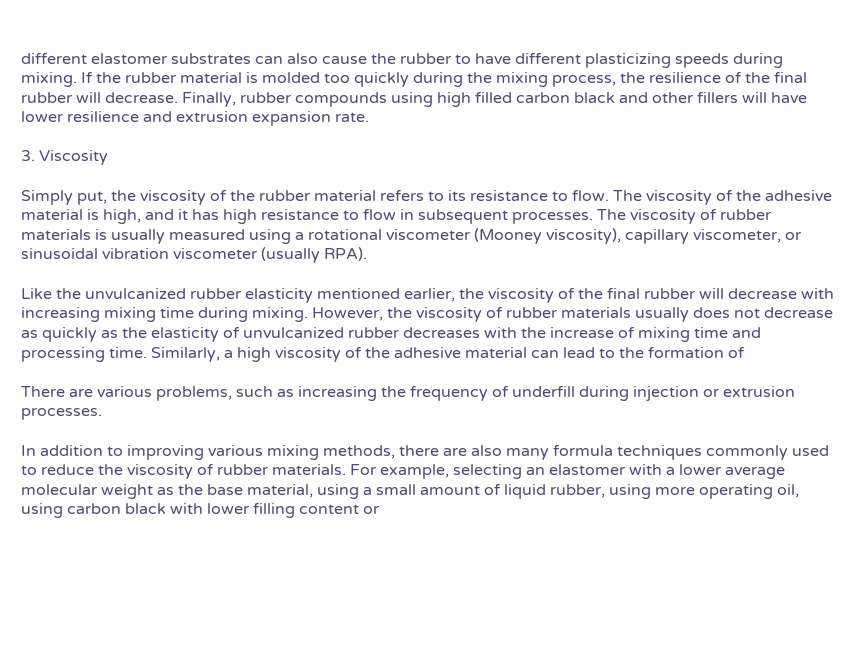different elastomer substrates can also cause the rubber to have different plasticizing speeds during mixing. If the rubber material is molded too quickly during the mixing process, the resilience of the final rubber will decrease. Finally, rubber compounds using high filled carbon black and other fillers will have lower resilience and extrusion expansion rate.

3. Viscosity

Simply put, the viscosity of the rubber material refers to its resistance to flow. The viscosity of the adhesive material is high, and it has high resistance to flow in subsequent processes. The viscosity of rubber materials is usually measured using a rotational viscometer (Mooney viscosity), capillary viscometer, or sinusoidal vibration viscometer (usually RPA).

Like the unvulcanized rubber elasticity mentioned earlier, the viscosity of the final rubber will decrease with increasing mixing time during mixing. However, the viscosity of rubber materials usually does not decrease as quickly as the elasticity of unvulcanized rubber decreases with the increase of mixing time and processing time. Similarly, a high viscosity of the adhesive material can lead to the formation of

There are various problems, such as increasing the frequency of underfill during injection or extrusion processes.

In addition to improving various mixing methods, there are also many formula techniques commonly used to reduce the viscosity of rubber materials. For example, selecting an elastomer with a lower average molecular weight as the base material, using a small amount of liquid rubber, using more operating oil, using carbon black with lower filling content or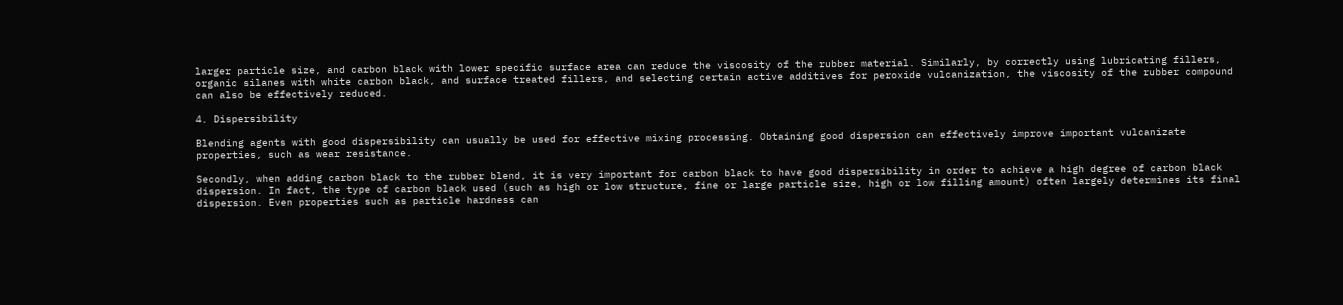larger particle size, and carbon black with lower specific surface area can reduce the viscosity of the rubber material. Similarly, by correctly using lubricating fillers, organic silanes with white carbon black, and surface treated fillers, and selecting certain active additives for peroxide vulcanization, the viscosity of the rubber compound can also be effectively reduced.

4. Dispersibility

Blending agents with good dispersibility can usually be used for effective mixing processing. Obtaining good dispersion can effectively improve important vulcanizate properties, such as wear resistance.

Secondly, when adding carbon black to the rubber blend, it is very important for carbon black to have good dispersibility in order to achieve a high degree of carbon black dispersion. In fact, the type of carbon black used (such as high or low structure, fine or large particle size, high or low filling amount) often largely determines its final dispersion. Even properties such as particle hardness can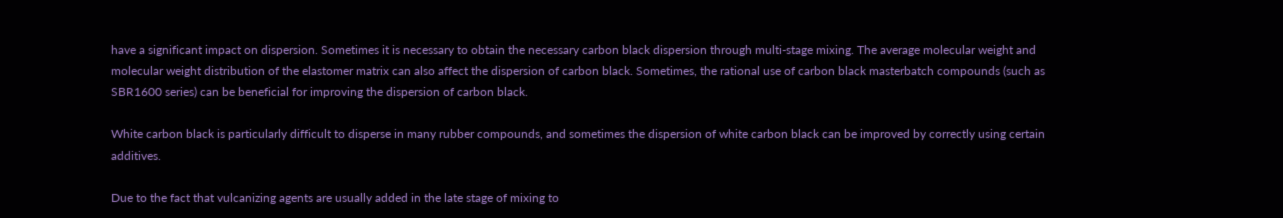have a significant impact on dispersion. Sometimes it is necessary to obtain the necessary carbon black dispersion through multi-stage mixing. The average molecular weight and molecular weight distribution of the elastomer matrix can also affect the dispersion of carbon black. Sometimes, the rational use of carbon black masterbatch compounds (such as SBR1600 series) can be beneficial for improving the dispersion of carbon black.

White carbon black is particularly difficult to disperse in many rubber compounds, and sometimes the dispersion of white carbon black can be improved by correctly using certain additives.

Due to the fact that vulcanizing agents are usually added in the late stage of mixing to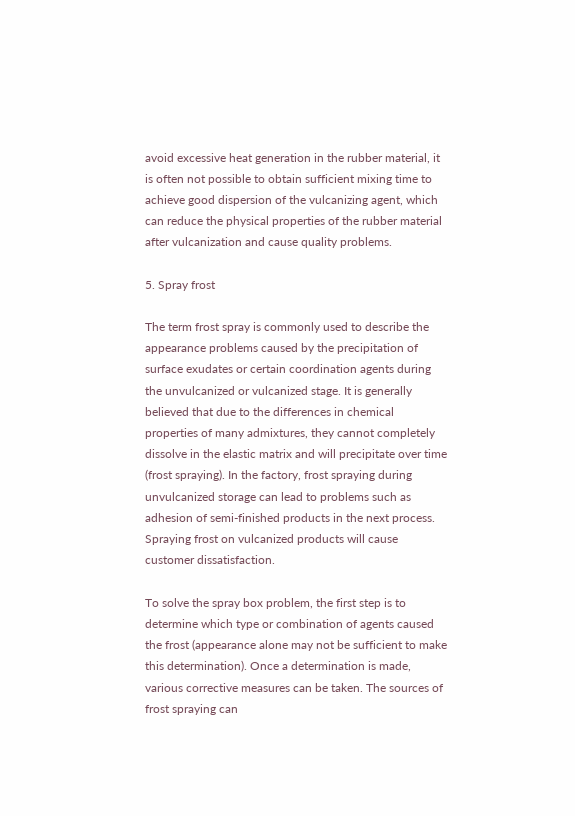avoid excessive heat generation in the rubber material, it is often not possible to obtain sufficient mixing time to achieve good dispersion of the vulcanizing agent, which can reduce the physical properties of the rubber material after vulcanization and cause quality problems.

5. Spray frost

The term frost spray is commonly used to describe the appearance problems caused by the precipitation of surface exudates or certain coordination agents during the unvulcanized or vulcanized stage. It is generally believed that due to the differences in chemical properties of many admixtures, they cannot completely dissolve in the elastic matrix and will precipitate over time (frost spraying). In the factory, frost spraying during unvulcanized storage can lead to problems such as adhesion of semi-finished products in the next process. Spraying frost on vulcanized products will cause customer dissatisfaction.

To solve the spray box problem, the first step is to determine which type or combination of agents caused the frost (appearance alone may not be sufficient to make this determination). Once a determination is made, various corrective measures can be taken. The sources of frost spraying can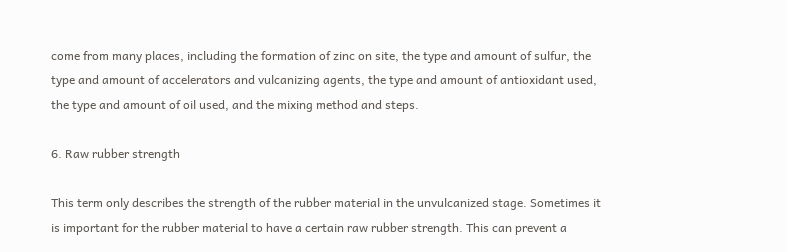come from many places, including the formation of zinc on site, the type and amount of sulfur, the type and amount of accelerators and vulcanizing agents, the type and amount of antioxidant used, the type and amount of oil used, and the mixing method and steps.

6. Raw rubber strength

This term only describes the strength of the rubber material in the unvulcanized stage. Sometimes it is important for the rubber material to have a certain raw rubber strength. This can prevent a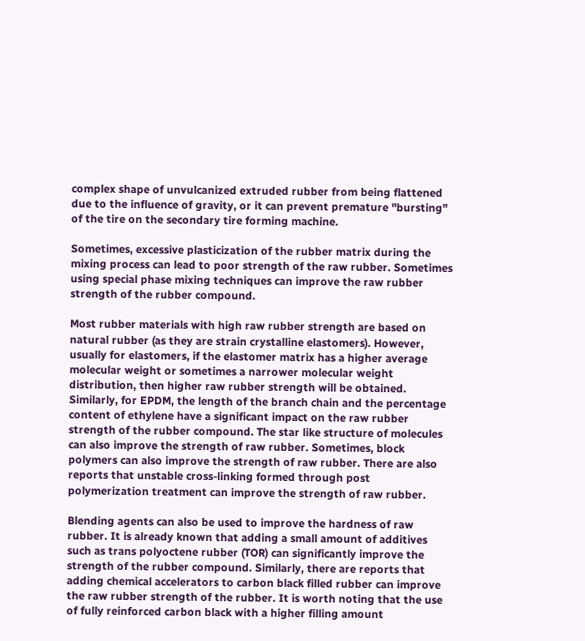complex shape of unvulcanized extruded rubber from being flattened due to the influence of gravity, or it can prevent premature "bursting" of the tire on the secondary tire forming machine.

Sometimes, excessive plasticization of the rubber matrix during the mixing process can lead to poor strength of the raw rubber. Sometimes using special phase mixing techniques can improve the raw rubber strength of the rubber compound.

Most rubber materials with high raw rubber strength are based on natural rubber (as they are strain crystalline elastomers). However, usually for elastomers, if the elastomer matrix has a higher average molecular weight or sometimes a narrower molecular weight distribution, then higher raw rubber strength will be obtained. Similarly, for EPDM, the length of the branch chain and the percentage content of ethylene have a significant impact on the raw rubber strength of the rubber compound. The star like structure of molecules can also improve the strength of raw rubber. Sometimes, block polymers can also improve the strength of raw rubber. There are also reports that unstable cross-linking formed through post polymerization treatment can improve the strength of raw rubber.

Blending agents can also be used to improve the hardness of raw rubber. It is already known that adding a small amount of additives such as trans polyoctene rubber (TOR) can significantly improve the strength of the rubber compound. Similarly, there are reports that adding chemical accelerators to carbon black filled rubber can improve the raw rubber strength of the rubber. It is worth noting that the use of fully reinforced carbon black with a higher filling amount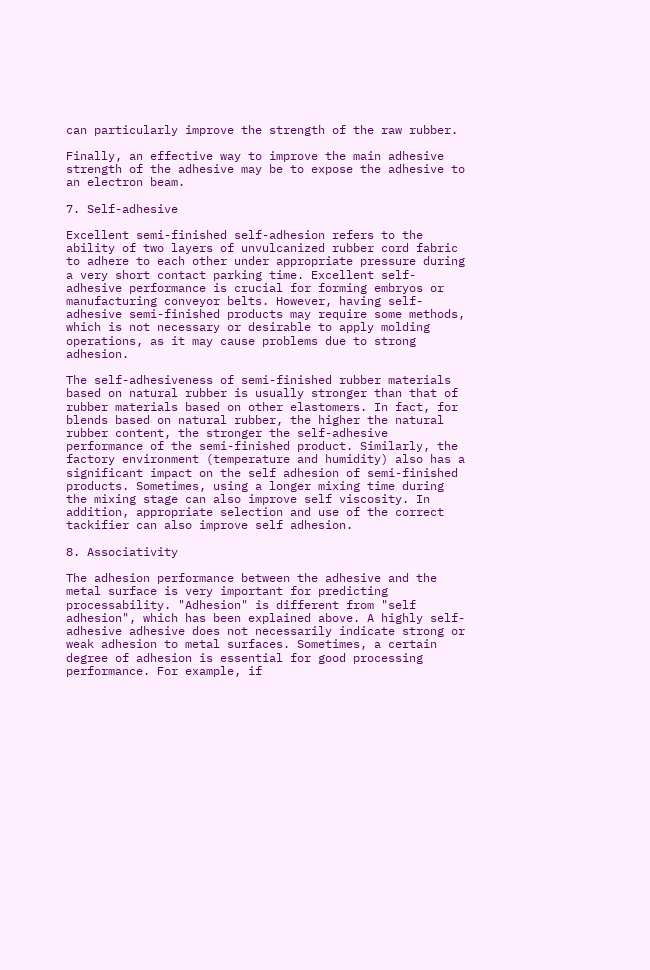can particularly improve the strength of the raw rubber.

Finally, an effective way to improve the main adhesive strength of the adhesive may be to expose the adhesive to an electron beam.

7. Self-adhesive

Excellent semi-finished self-adhesion refers to the ability of two layers of unvulcanized rubber cord fabric to adhere to each other under appropriate pressure during a very short contact parking time. Excellent self-adhesive performance is crucial for forming embryos or manufacturing conveyor belts. However, having self-adhesive semi-finished products may require some methods, which is not necessary or desirable to apply molding operations, as it may cause problems due to strong adhesion.

The self-adhesiveness of semi-finished rubber materials based on natural rubber is usually stronger than that of rubber materials based on other elastomers. In fact, for blends based on natural rubber, the higher the natural rubber content, the stronger the self-adhesive performance of the semi-finished product. Similarly, the factory environment (temperature and humidity) also has a significant impact on the self adhesion of semi-finished products. Sometimes, using a longer mixing time during the mixing stage can also improve self viscosity. In addition, appropriate selection and use of the correct tackifier can also improve self adhesion.

8. Associativity

The adhesion performance between the adhesive and the metal surface is very important for predicting processability. "Adhesion" is different from "self adhesion", which has been explained above. A highly self-adhesive adhesive does not necessarily indicate strong or weak adhesion to metal surfaces. Sometimes, a certain degree of adhesion is essential for good processing performance. For example, if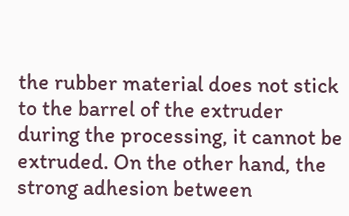the rubber material does not stick to the barrel of the extruder during the processing, it cannot be extruded. On the other hand, the strong adhesion between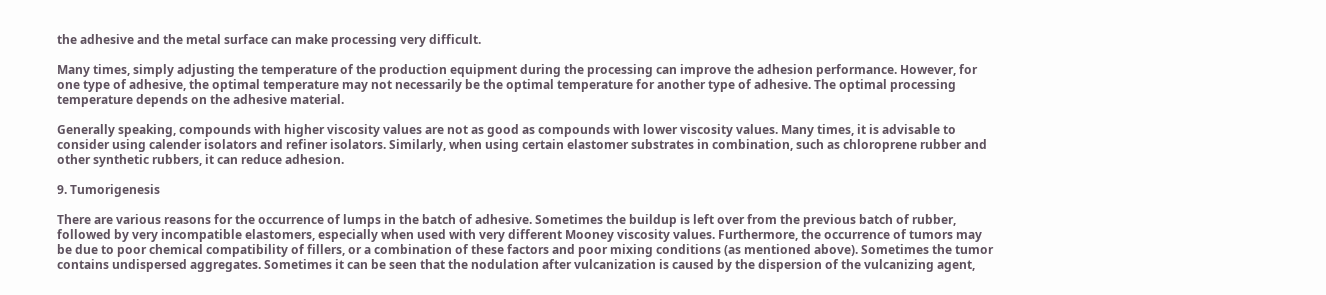the adhesive and the metal surface can make processing very difficult.

Many times, simply adjusting the temperature of the production equipment during the processing can improve the adhesion performance. However, for one type of adhesive, the optimal temperature may not necessarily be the optimal temperature for another type of adhesive. The optimal processing temperature depends on the adhesive material.

Generally speaking, compounds with higher viscosity values are not as good as compounds with lower viscosity values. Many times, it is advisable to consider using calender isolators and refiner isolators. Similarly, when using certain elastomer substrates in combination, such as chloroprene rubber and other synthetic rubbers, it can reduce adhesion.

9. Tumorigenesis

There are various reasons for the occurrence of lumps in the batch of adhesive. Sometimes the buildup is left over from the previous batch of rubber, followed by very incompatible elastomers, especially when used with very different Mooney viscosity values. Furthermore, the occurrence of tumors may be due to poor chemical compatibility of fillers, or a combination of these factors and poor mixing conditions (as mentioned above). Sometimes the tumor contains undispersed aggregates. Sometimes it can be seen that the nodulation after vulcanization is caused by the dispersion of the vulcanizing agent,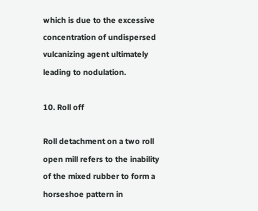which is due to the excessive concentration of undispersed vulcanizing agent ultimately leading to nodulation.

10. Roll off

Roll detachment on a two roll open mill refers to the inability of the mixed rubber to form a horseshoe pattern in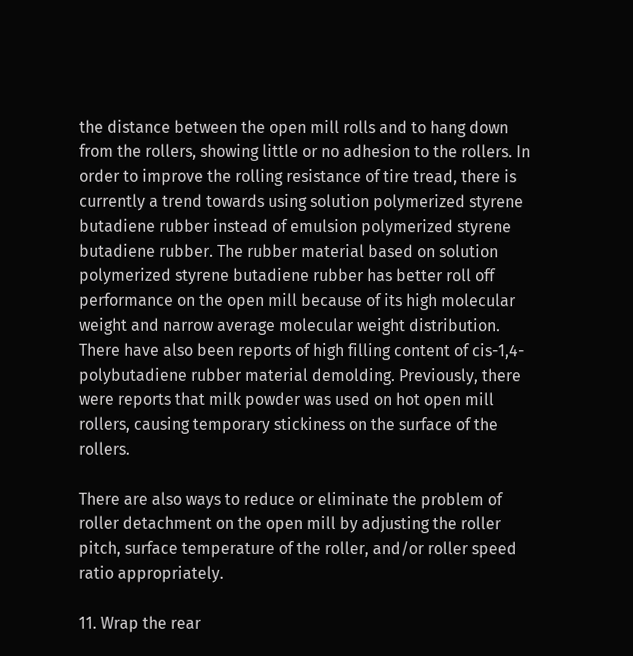the distance between the open mill rolls and to hang down from the rollers, showing little or no adhesion to the rollers. In order to improve the rolling resistance of tire tread, there is currently a trend towards using solution polymerized styrene butadiene rubber instead of emulsion polymerized styrene butadiene rubber. The rubber material based on solution polymerized styrene butadiene rubber has better roll off performance on the open mill because of its high molecular weight and narrow average molecular weight distribution. There have also been reports of high filling content of cis-1,4-polybutadiene rubber material demolding. Previously, there were reports that milk powder was used on hot open mill rollers, causing temporary stickiness on the surface of the rollers.

There are also ways to reduce or eliminate the problem of roller detachment on the open mill by adjusting the roller pitch, surface temperature of the roller, and/or roller speed ratio appropriately.

11. Wrap the rear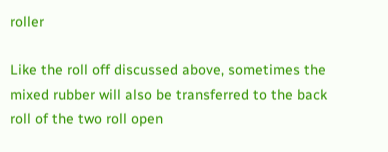roller

Like the roll off discussed above, sometimes the mixed rubber will also be transferred to the back roll of the two roll open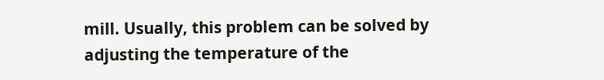mill. Usually, this problem can be solved by adjusting the temperature of the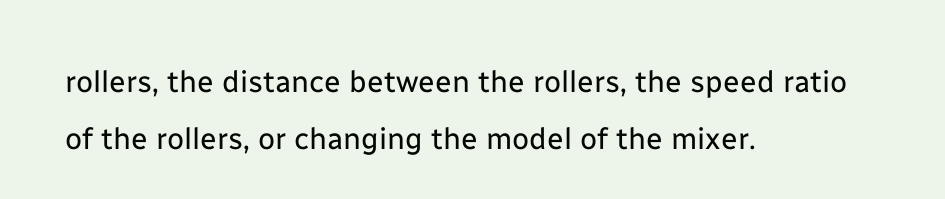rollers, the distance between the rollers, the speed ratio of the rollers, or changing the model of the mixer.